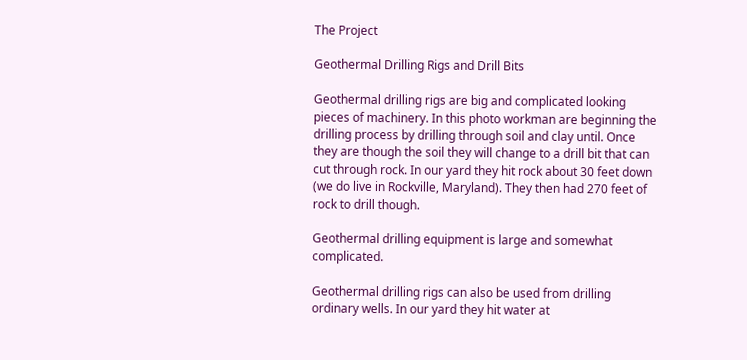The Project

Geothermal Drilling Rigs and Drill Bits

Geothermal drilling rigs are big and complicated looking pieces of machinery. In this photo workman are beginning the drilling process by drilling through soil and clay until. Once they are though the soil they will change to a drill bit that can cut through rock. In our yard they hit rock about 30 feet down (we do live in Rockville, Maryland). They then had 270 feet of rock to drill though.

Geothermal drilling equipment is large and somewhat complicated.

Geothermal drilling rigs can also be used from drilling ordinary wells. In our yard they hit water at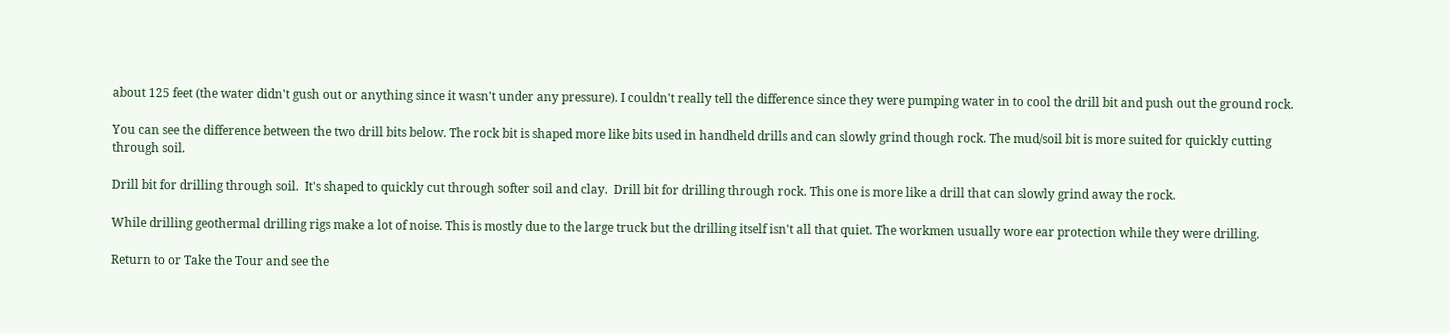about 125 feet (the water didn't gush out or anything since it wasn't under any pressure). I couldn't really tell the difference since they were pumping water in to cool the drill bit and push out the ground rock.

You can see the difference between the two drill bits below. The rock bit is shaped more like bits used in handheld drills and can slowly grind though rock. The mud/soil bit is more suited for quickly cutting through soil.

Drill bit for drilling through soil.  It's shaped to quickly cut through softer soil and clay.  Drill bit for drilling through rock. This one is more like a drill that can slowly grind away the rock.

While drilling geothermal drilling rigs make a lot of noise. This is mostly due to the large truck but the drilling itself isn't all that quiet. The workmen usually wore ear protection while they were drilling.

Return to or Take the Tour and see the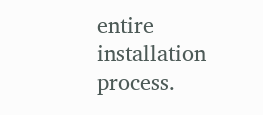entire installation process.